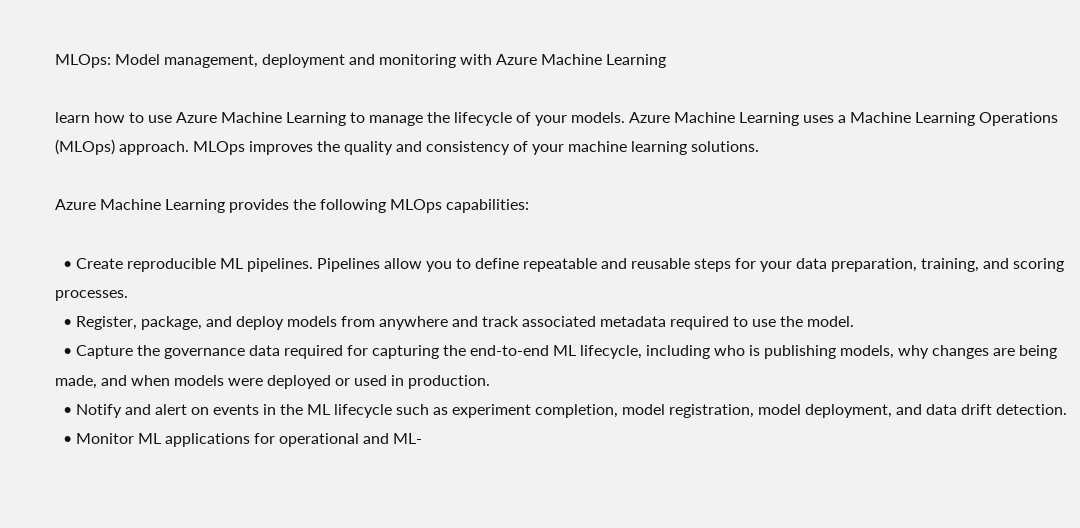MLOps: Model management, deployment and monitoring with Azure Machine Learning

learn how to use Azure Machine Learning to manage the lifecycle of your models. Azure Machine Learning uses a Machine Learning Operations (MLOps) approach. MLOps improves the quality and consistency of your machine learning solutions.

Azure Machine Learning provides the following MLOps capabilities:

  • Create reproducible ML pipelines. Pipelines allow you to define repeatable and reusable steps for your data preparation, training, and scoring processes.
  • Register, package, and deploy models from anywhere and track associated metadata required to use the model.
  • Capture the governance data required for capturing the end-to-end ML lifecycle, including who is publishing models, why changes are being made, and when models were deployed or used in production.
  • Notify and alert on events in the ML lifecycle such as experiment completion, model registration, model deployment, and data drift detection.
  • Monitor ML applications for operational and ML-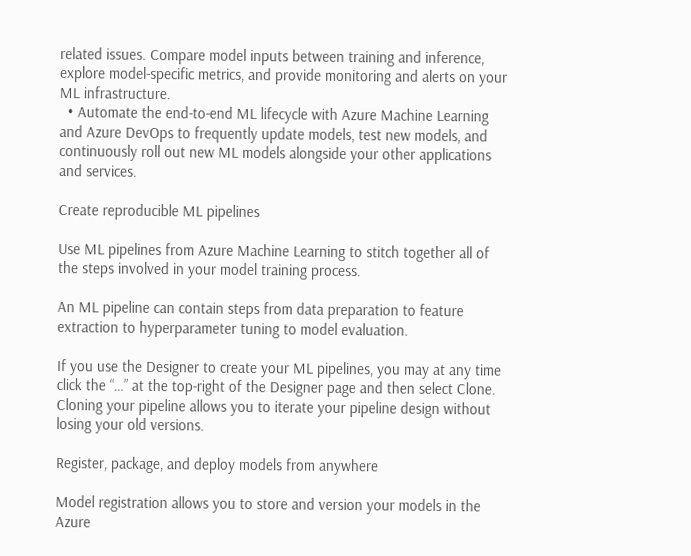related issues. Compare model inputs between training and inference, explore model-specific metrics, and provide monitoring and alerts on your ML infrastructure.
  • Automate the end-to-end ML lifecycle with Azure Machine Learning and Azure DevOps to frequently update models, test new models, and continuously roll out new ML models alongside your other applications and services.

Create reproducible ML pipelines

Use ML pipelines from Azure Machine Learning to stitch together all of the steps involved in your model training process.

An ML pipeline can contain steps from data preparation to feature extraction to hyperparameter tuning to model evaluation.

If you use the Designer to create your ML pipelines, you may at any time click the “…” at the top-right of the Designer page and then select Clone. Cloning your pipeline allows you to iterate your pipeline design without losing your old versions.

Register, package, and deploy models from anywhere

Model registration allows you to store and version your models in the Azure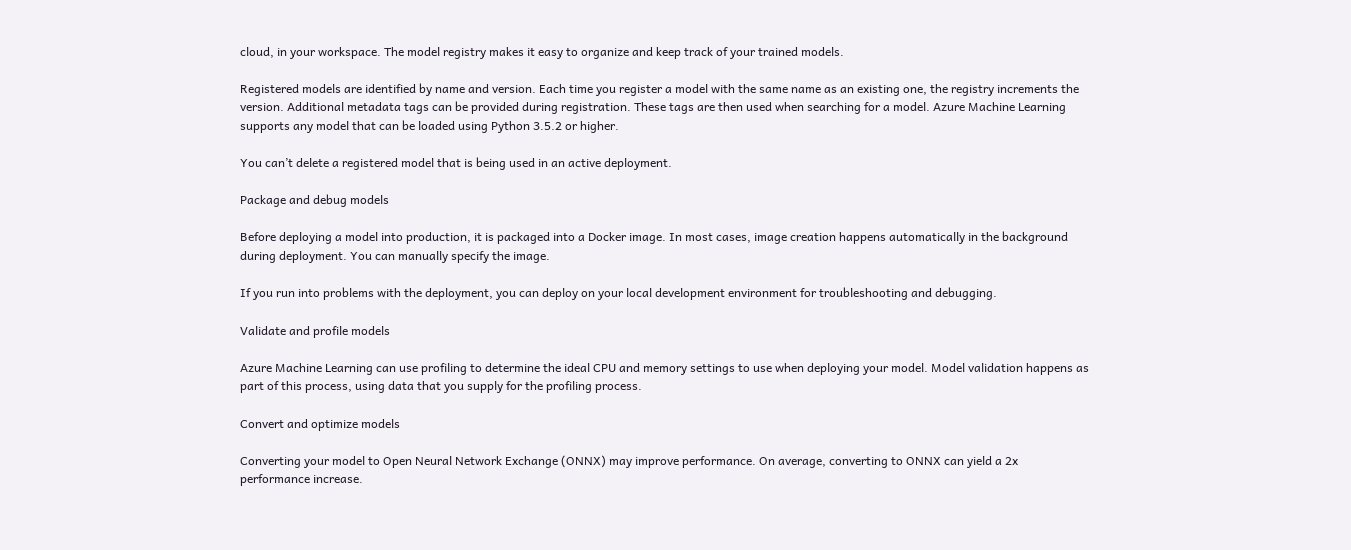cloud, in your workspace. The model registry makes it easy to organize and keep track of your trained models.

Registered models are identified by name and version. Each time you register a model with the same name as an existing one, the registry increments the version. Additional metadata tags can be provided during registration. These tags are then used when searching for a model. Azure Machine Learning supports any model that can be loaded using Python 3.5.2 or higher.

You can’t delete a registered model that is being used in an active deployment.

Package and debug models

Before deploying a model into production, it is packaged into a Docker image. In most cases, image creation happens automatically in the background during deployment. You can manually specify the image.

If you run into problems with the deployment, you can deploy on your local development environment for troubleshooting and debugging.

Validate and profile models

Azure Machine Learning can use profiling to determine the ideal CPU and memory settings to use when deploying your model. Model validation happens as part of this process, using data that you supply for the profiling process.

Convert and optimize models

Converting your model to Open Neural Network Exchange (ONNX) may improve performance. On average, converting to ONNX can yield a 2x performance increase.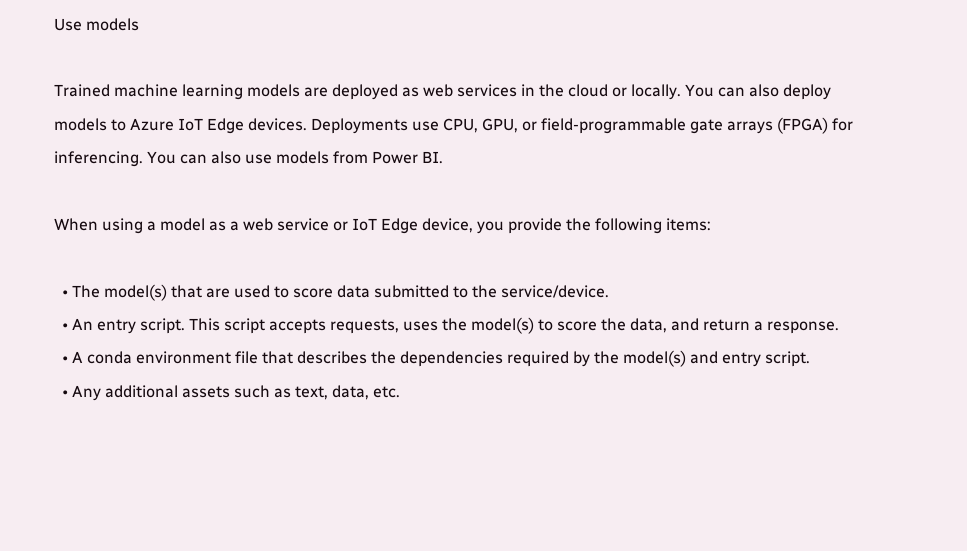Use models

Trained machine learning models are deployed as web services in the cloud or locally. You can also deploy models to Azure IoT Edge devices. Deployments use CPU, GPU, or field-programmable gate arrays (FPGA) for inferencing. You can also use models from Power BI.

When using a model as a web service or IoT Edge device, you provide the following items:

  • The model(s) that are used to score data submitted to the service/device.
  • An entry script. This script accepts requests, uses the model(s) to score the data, and return a response.
  • A conda environment file that describes the dependencies required by the model(s) and entry script.
  • Any additional assets such as text, data, etc.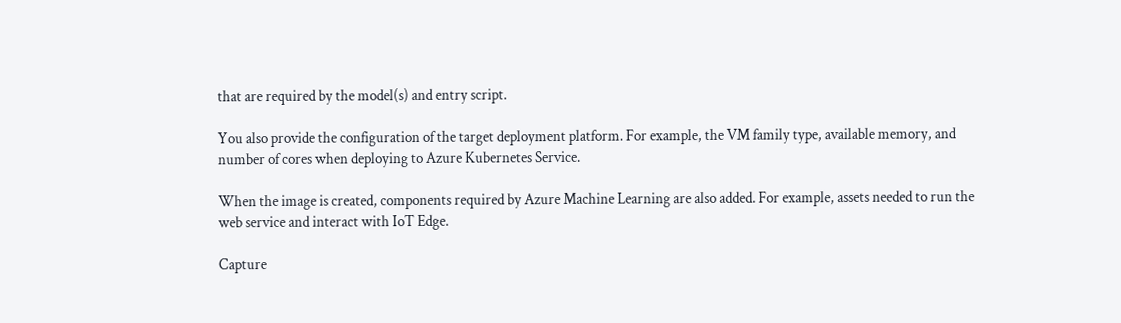that are required by the model(s) and entry script.

You also provide the configuration of the target deployment platform. For example, the VM family type, available memory, and number of cores when deploying to Azure Kubernetes Service.

When the image is created, components required by Azure Machine Learning are also added. For example, assets needed to run the web service and interact with IoT Edge.

Capture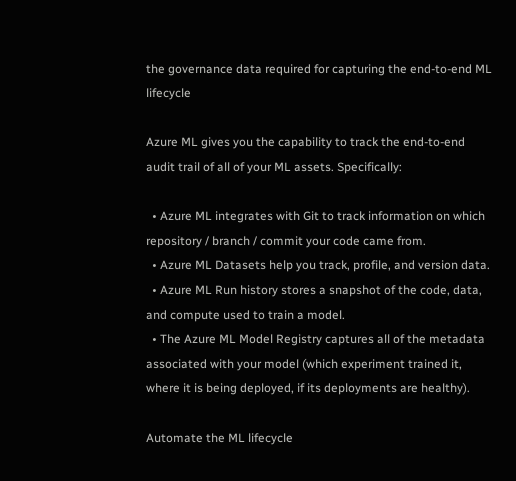the governance data required for capturing the end-to-end ML lifecycle

Azure ML gives you the capability to track the end-to-end audit trail of all of your ML assets. Specifically:

  • Azure ML integrates with Git to track information on which repository / branch / commit your code came from.
  • Azure ML Datasets help you track, profile, and version data.
  • Azure ML Run history stores a snapshot of the code, data, and compute used to train a model.
  • The Azure ML Model Registry captures all of the metadata associated with your model (which experiment trained it, where it is being deployed, if its deployments are healthy).

Automate the ML lifecycle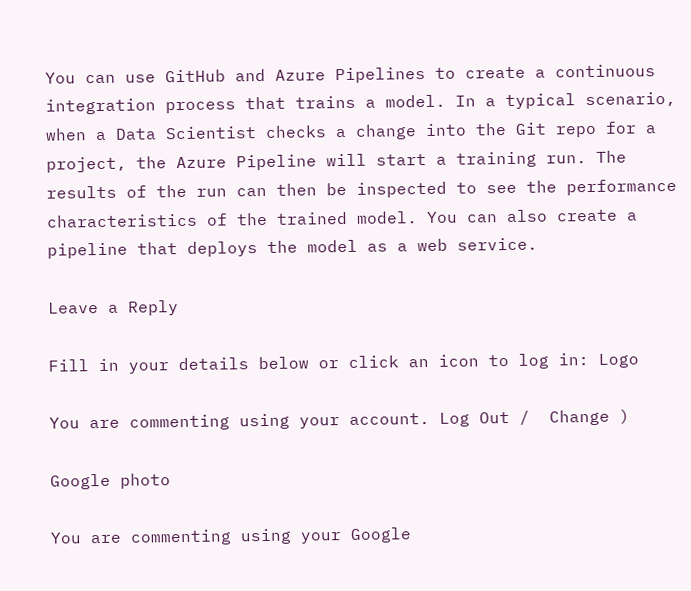You can use GitHub and Azure Pipelines to create a continuous integration process that trains a model. In a typical scenario, when a Data Scientist checks a change into the Git repo for a project, the Azure Pipeline will start a training run. The results of the run can then be inspected to see the performance characteristics of the trained model. You can also create a pipeline that deploys the model as a web service.

Leave a Reply

Fill in your details below or click an icon to log in: Logo

You are commenting using your account. Log Out /  Change )

Google photo

You are commenting using your Google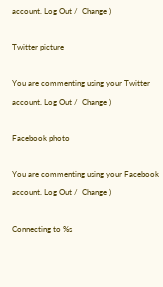account. Log Out /  Change )

Twitter picture

You are commenting using your Twitter account. Log Out /  Change )

Facebook photo

You are commenting using your Facebook account. Log Out /  Change )

Connecting to %s